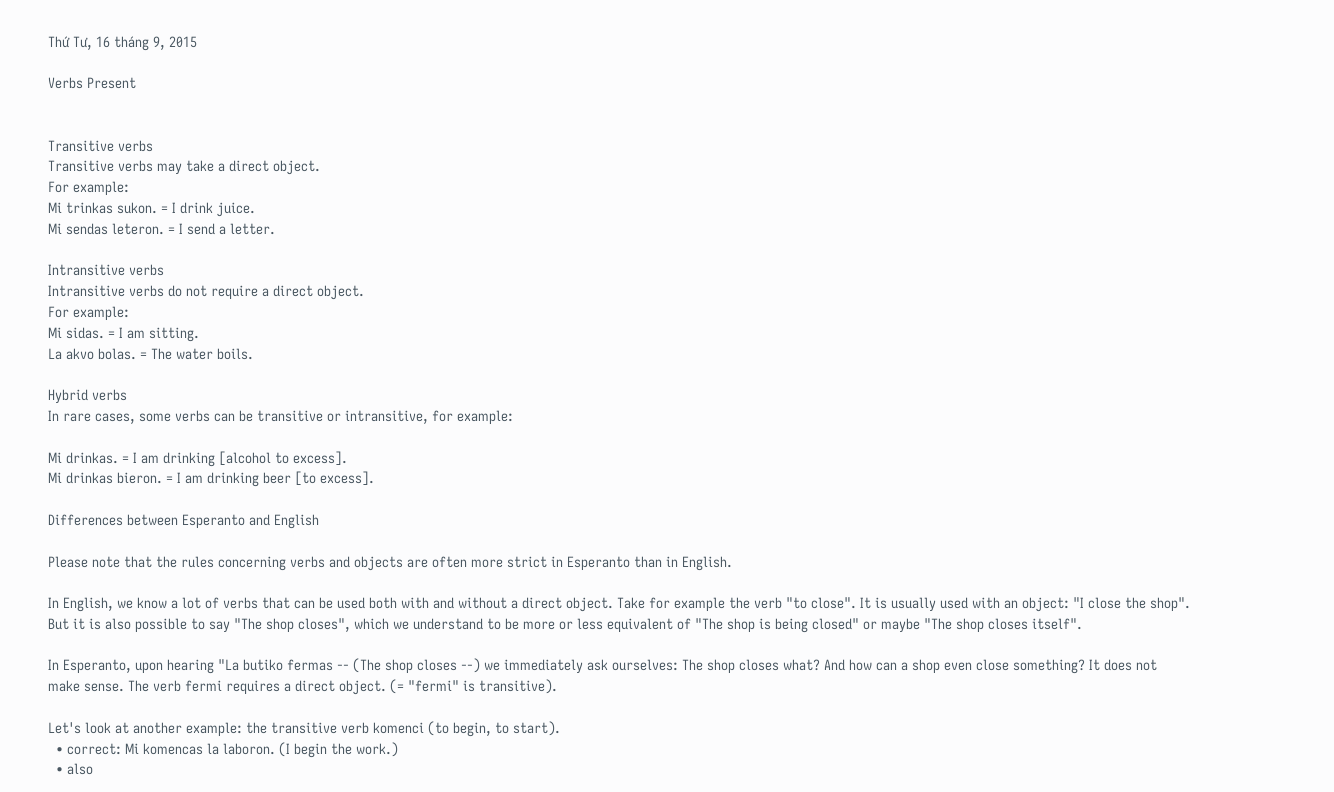Thứ Tư, 16 tháng 9, 2015

Verbs Present


Transitive verbs
Transitive verbs may take a direct object.
For example:
Mi trinkas sukon. = I drink juice.
Mi sendas leteron. = I send a letter.

Intransitive verbs
Intransitive verbs do not require a direct object.
For example:
Mi sidas. = I am sitting.
La akvo bolas. = The water boils.

Hybrid verbs
In rare cases, some verbs can be transitive or intransitive, for example:

Mi drinkas. = I am drinking [alcohol to excess].
Mi drinkas bieron. = I am drinking beer [to excess].

Differences between Esperanto and English

Please note that the rules concerning verbs and objects are often more strict in Esperanto than in English.

In English, we know a lot of verbs that can be used both with and without a direct object. Take for example the verb "to close". It is usually used with an object: "I close the shop". But it is also possible to say "The shop closes", which we understand to be more or less equivalent of "The shop is being closed" or maybe "The shop closes itself".

In Esperanto, upon hearing "La butiko fermas -- (The shop closes --) we immediately ask ourselves: The shop closes what? And how can a shop even close something? It does not make sense. The verb fermi requires a direct object. (= "fermi" is transitive).

Let's look at another example: the transitive verb komenci (to begin, to start).
  • correct: Mi komencas la laboron. (I begin the work.)
  • also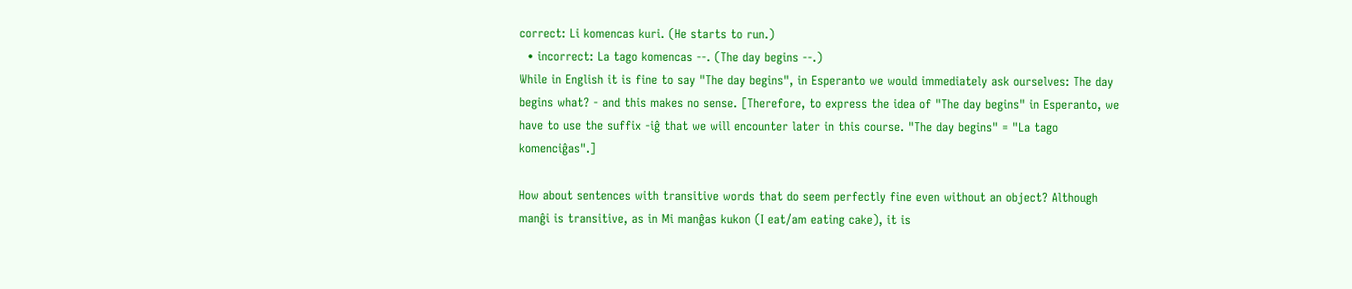correct: Li komencas kuri. (He starts to run.)
  • incorrect: La tago komencas --. (The day begins --.)
While in English it is fine to say "The day begins", in Esperanto we would immediately ask ourselves: The day begins what? - and this makes no sense. [Therefore, to express the idea of "The day begins" in Esperanto, we have to use the suffix -iĝ that we will encounter later in this course. "The day begins" = "La tago komenciĝas".]

How about sentences with transitive words that do seem perfectly fine even without an object? Although manĝi is transitive, as in Mi manĝas kukon (I eat/am eating cake), it is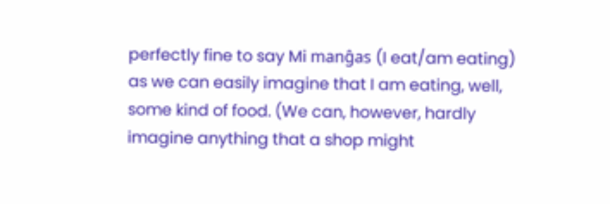perfectly fine to say Mi manĝas (I eat/am eating) as we can easily imagine that I am eating, well, some kind of food. (We can, however, hardly imagine anything that a shop might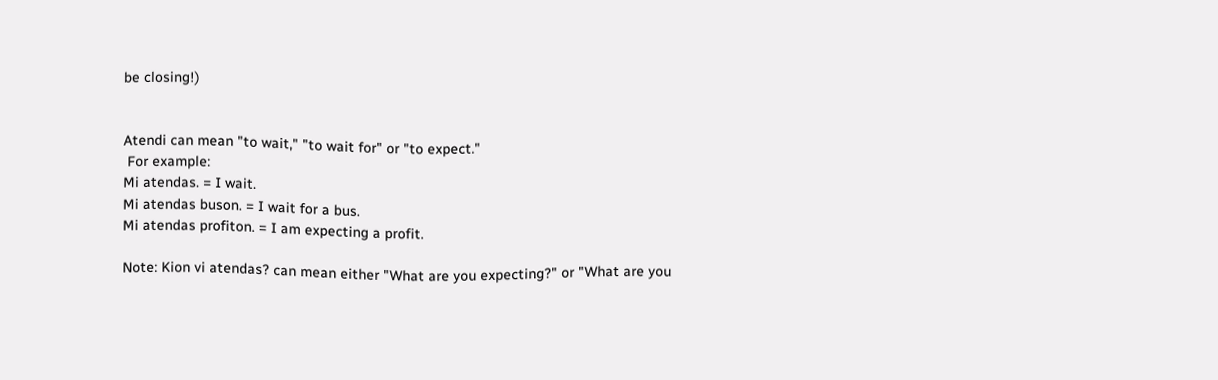be closing!)


Atendi can mean "to wait," "to wait for" or "to expect."
 For example:
Mi atendas. = I wait.
Mi atendas buson. = I wait for a bus.
Mi atendas profiton. = I am expecting a profit.

Note: Kion vi atendas? can mean either "What are you expecting?" or "What are you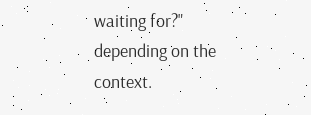waiting for?" depending on the context.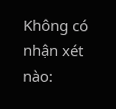Không có nhận xét nào: